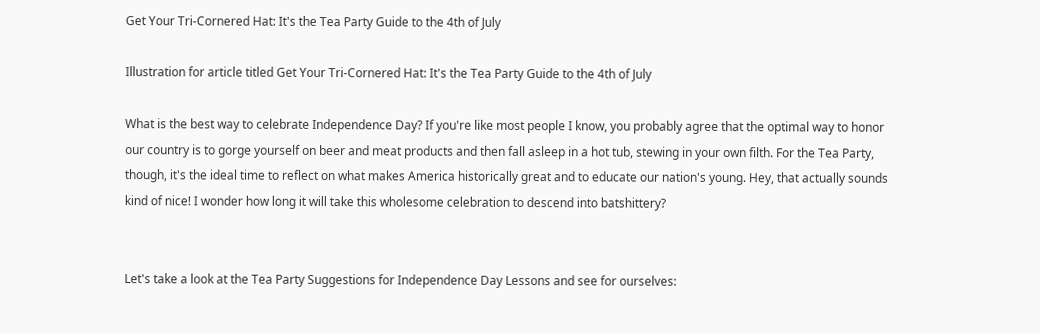Get Your Tri-Cornered Hat: It's the Tea Party Guide to the 4th of July

Illustration for article titled Get Your Tri-Cornered Hat: It's the Tea Party Guide to the 4th of July

What is the best way to celebrate Independence Day? If you're like most people I know, you probably agree that the optimal way to honor our country is to gorge yourself on beer and meat products and then fall asleep in a hot tub, stewing in your own filth. For the Tea Party, though, it's the ideal time to reflect on what makes America historically great and to educate our nation's young. Hey, that actually sounds kind of nice! I wonder how long it will take this wholesome celebration to descend into batshittery?


Let's take a look at the Tea Party Suggestions for Independence Day Lessons and see for ourselves: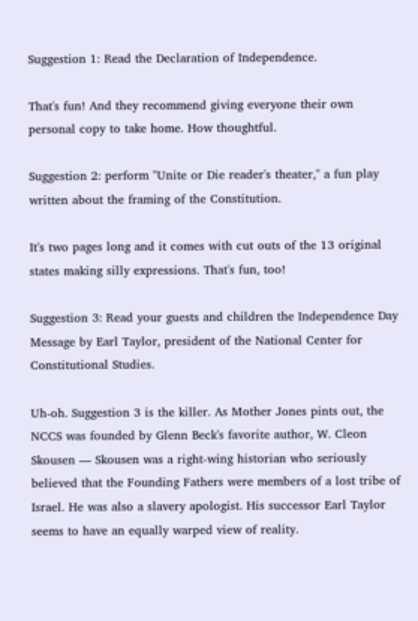Suggestion 1: Read the Declaration of Independence.

That's fun! And they recommend giving everyone their own personal copy to take home. How thoughtful.

Suggestion 2: perform "Unite or Die reader's theater," a fun play written about the framing of the Constitution.

It's two pages long and it comes with cut outs of the 13 original states making silly expressions. That's fun, too!

Suggestion 3: Read your guests and children the Independence Day Message by Earl Taylor, president of the National Center for Constitutional Studies.

Uh-oh. Suggestion 3 is the killer. As Mother Jones pints out, the NCCS was founded by Glenn Beck's favorite author, W. Cleon Skousen — Skousen was a right-wing historian who seriously believed that the Founding Fathers were members of a lost tribe of Israel. He was also a slavery apologist. His successor Earl Taylor seems to have an equally warped view of reality.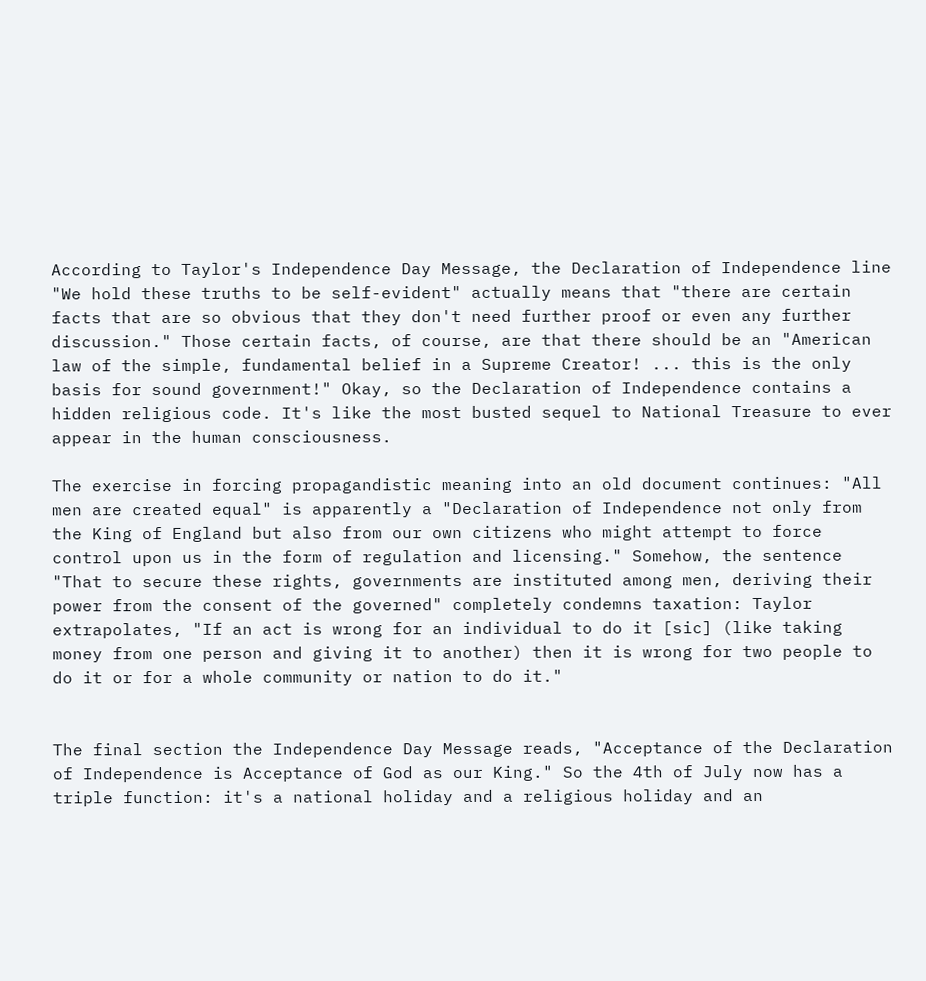According to Taylor's Independence Day Message, the Declaration of Independence line "We hold these truths to be self-evident" actually means that "there are certain facts that are so obvious that they don't need further proof or even any further discussion." Those certain facts, of course, are that there should be an "American law of the simple, fundamental belief in a Supreme Creator! ... this is the only basis for sound government!" Okay, so the Declaration of Independence contains a hidden religious code. It's like the most busted sequel to National Treasure to ever appear in the human consciousness.

The exercise in forcing propagandistic meaning into an old document continues: "All men are created equal" is apparently a "Declaration of Independence not only from the King of England but also from our own citizens who might attempt to force control upon us in the form of regulation and licensing." Somehow, the sentence "That to secure these rights, governments are instituted among men, deriving their power from the consent of the governed" completely condemns taxation: Taylor extrapolates, "If an act is wrong for an individual to do it [sic] (like taking money from one person and giving it to another) then it is wrong for two people to do it or for a whole community or nation to do it."


The final section the Independence Day Message reads, "Acceptance of the Declaration of Independence is Acceptance of God as our King." So the 4th of July now has a triple function: it's a national holiday and a religious holiday and an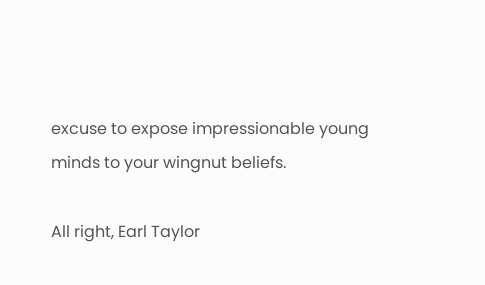excuse to expose impressionable young minds to your wingnut beliefs.

All right, Earl Taylor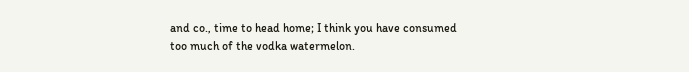and co., time to head home; I think you have consumed too much of the vodka watermelon.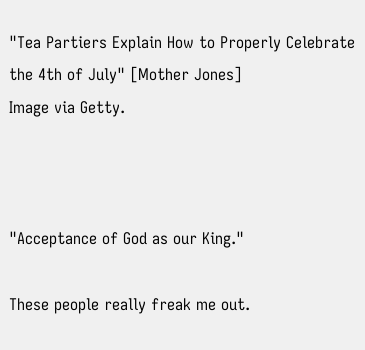"Tea Partiers Explain How to Properly Celebrate the 4th of July" [Mother Jones]
Image via Getty.



"Acceptance of God as our King."

These people really freak me out.